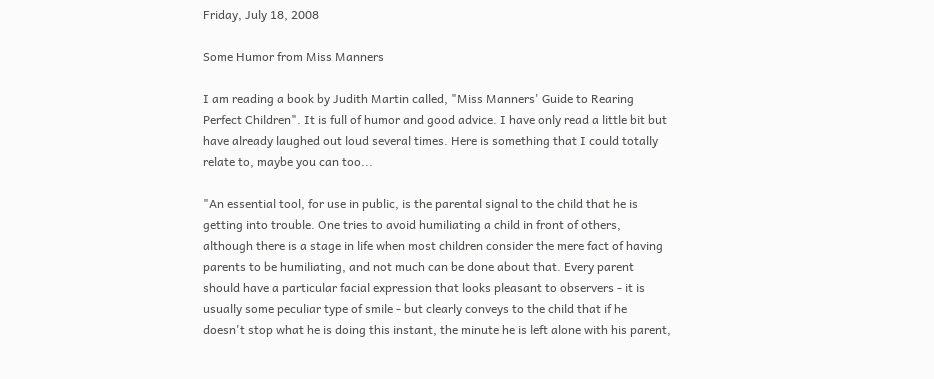Friday, July 18, 2008

Some Humor from Miss Manners

I am reading a book by Judith Martin called, "Miss Manners' Guide to Rearing Perfect Children". It is full of humor and good advice. I have only read a little bit but have already laughed out loud several times. Here is something that I could totally relate to, maybe you can too...

"An essential tool, for use in public, is the parental signal to the child that he is getting into trouble. One tries to avoid humiliating a child in front of others, although there is a stage in life when most children consider the mere fact of having parents to be humiliating, and not much can be done about that. Every parent should have a particular facial expression that looks pleasant to observers - it is usually some peculiar type of smile - but clearly conveys to the child that if he doesn't stop what he is doing this instant, the minute he is left alone with his parent,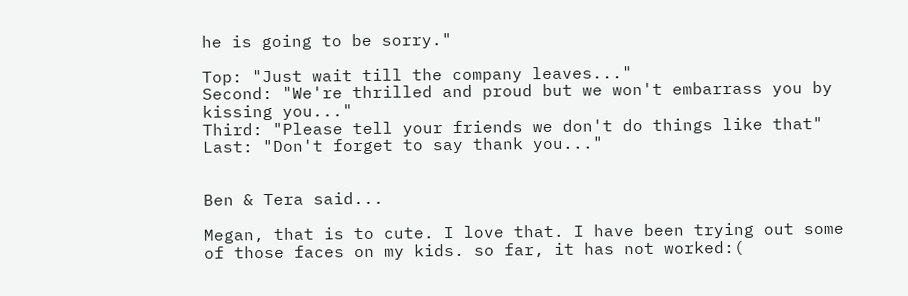he is going to be sorry."

Top: "Just wait till the company leaves..."
Second: "We're thrilled and proud but we won't embarrass you by kissing you..."
Third: "Please tell your friends we don't do things like that"
Last: "Don't forget to say thank you..."


Ben & Tera said...

Megan, that is to cute. I love that. I have been trying out some of those faces on my kids. so far, it has not worked:(